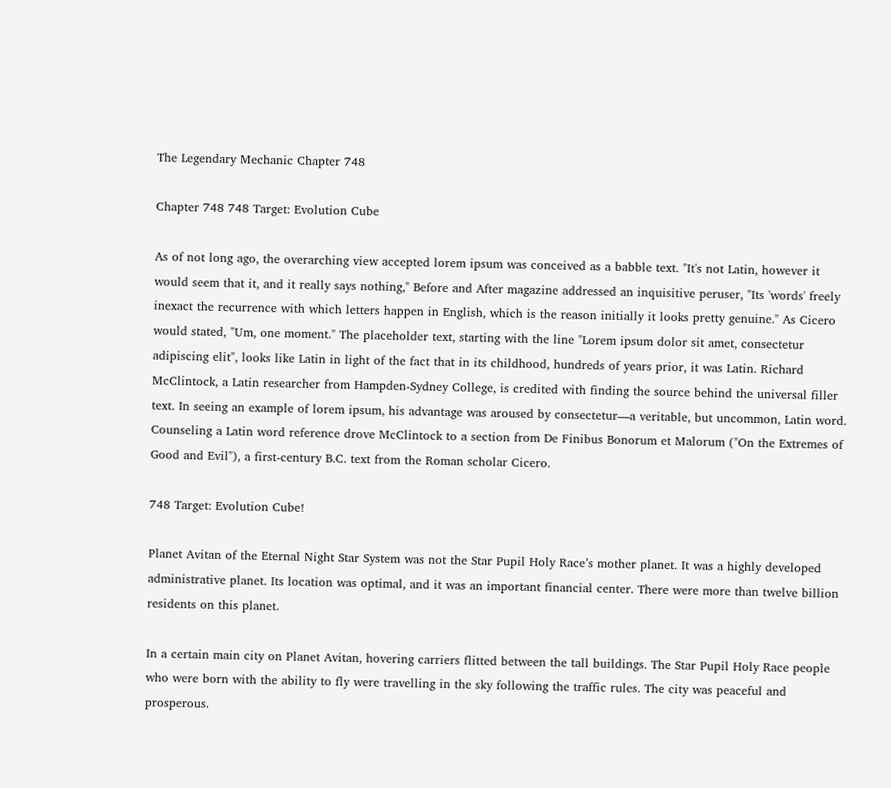The Legendary Mechanic Chapter 748

Chapter 748 748 Target: Evolution Cube

As of not long ago, the overarching view accepted lorem ipsum was conceived as a babble text. "It's not Latin, however it would seem that it, and it really says nothing," Before and After magazine addressed an inquisitive peruser, "Its 'words' freely inexact the recurrence with which letters happen in English, which is the reason initially it looks pretty genuine." As Cicero would stated, "Um, one moment." The placeholder text, starting with the line "Lorem ipsum dolor sit amet, consectetur adipiscing elit", looks like Latin in light of the fact that in its childhood, hundreds of years prior, it was Latin. Richard McClintock, a Latin researcher from Hampden-Sydney College, is credited with finding the source behind the universal filler text. In seeing an example of lorem ipsum, his advantage was aroused by consectetur—a veritable, but uncommon, Latin word. Counseling a Latin word reference drove McClintock to a section from De Finibus Bonorum et Malorum ("On the Extremes of Good and Evil"), a first-century B.C. text from the Roman scholar Cicero.

748 Target: Evolution Cube!

Planet Avitan of the Eternal Night Star System was not the Star Pupil Holy Race’s mother planet. It was a highly developed administrative planet. Its location was optimal, and it was an important financial center. There were more than twelve billion residents on this planet.

In a certain main city on Planet Avitan, hovering carriers flitted between the tall buildings. The Star Pupil Holy Race people who were born with the ability to fly were travelling in the sky following the traffic rules. The city was peaceful and prosperous.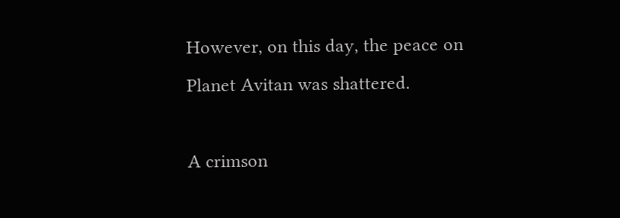However, on this day, the peace on Planet Avitan was shattered.

A crimson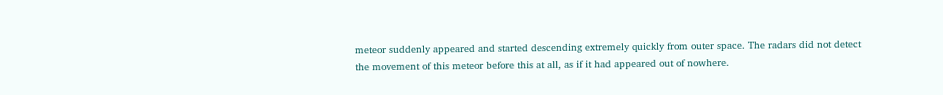meteor suddenly appeared and started descending extremely quickly from outer space. The radars did not detect the movement of this meteor before this at all, as if it had appeared out of nowhere.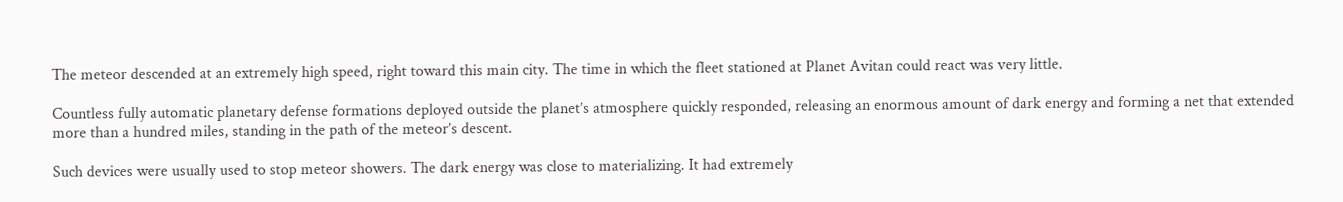The meteor descended at an extremely high speed, right toward this main city. The time in which the fleet stationed at Planet Avitan could react was very little.

Countless fully automatic planetary defense formations deployed outside the planet’s atmosphere quickly responded, releasing an enormous amount of dark energy and forming a net that extended more than a hundred miles, standing in the path of the meteor’s descent.

Such devices were usually used to stop meteor showers. The dark energy was close to materializing. It had extremely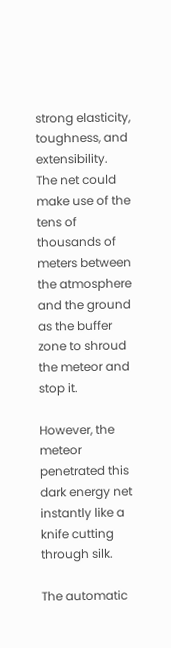strong elasticity, toughness, and extensibility. The net could make use of the tens of thousands of meters between the atmosphere and the ground as the buffer zone to shroud the meteor and stop it.

However, the meteor penetrated this dark energy net instantly like a knife cutting through silk.

The automatic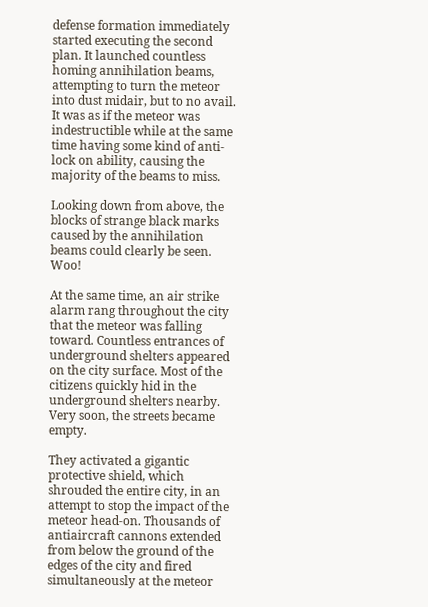defense formation immediately started executing the second plan. It launched countless homing annihilation beams, attempting to turn the meteor into dust midair, but to no avail. It was as if the meteor was indestructible while at the same time having some kind of anti-lock on ability, causing the majority of the beams to miss.

Looking down from above, the blocks of strange black marks caused by the annihilation beams could clearly be seen. Woo!

At the same time, an air strike alarm rang throughout the city that the meteor was falling toward. Countless entrances of underground shelters appeared on the city surface. Most of the citizens quickly hid in the underground shelters nearby. Very soon, the streets became empty.

They activated a gigantic protective shield, which shrouded the entire city, in an attempt to stop the impact of the meteor head-on. Thousands of antiaircraft cannons extended from below the ground of the edges of the city and fired simultaneously at the meteor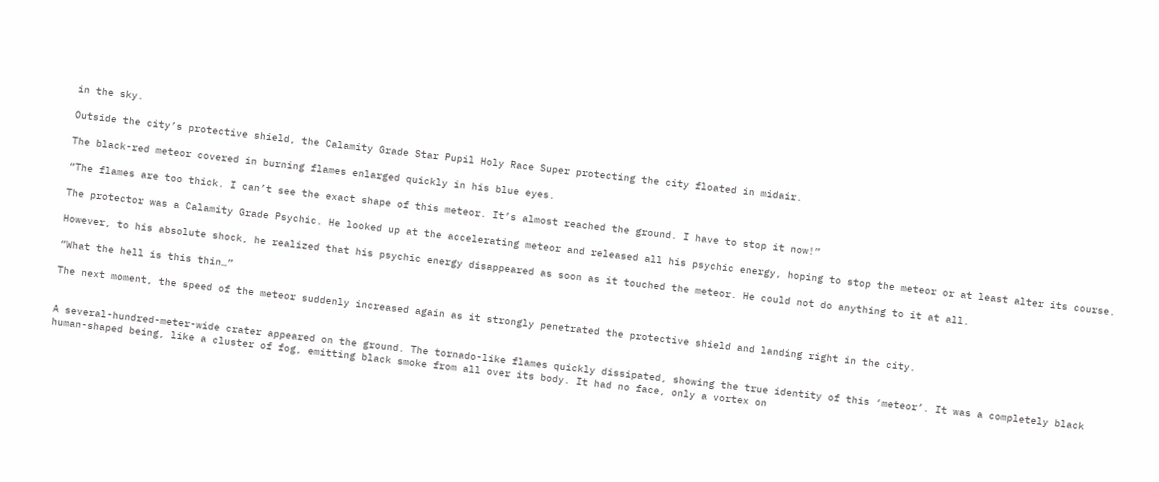in the sky.

Outside the city’s protective shield, the Calamity Grade Star Pupil Holy Race Super protecting the city floated in midair.

The black-red meteor covered in burning flames enlarged quickly in his blue eyes.

“The flames are too thick. I can’t see the exact shape of this meteor. It’s almost reached the ground. I have to stop it now!”

The protector was a Calamity Grade Psychic. He looked up at the accelerating meteor and released all his psychic energy, hoping to stop the meteor or at least alter its course.

However, to his absolute shock, he realized that his psychic energy disappeared as soon as it touched the meteor. He could not do anything to it at all.

“What the hell is this thin…”

The next moment, the speed of the meteor suddenly increased again as it strongly penetrated the protective shield and landing right in the city.


A several-hundred-meter-wide crater appeared on the ground. The tornado-like flames quickly dissipated, showing the true identity of this ‘meteor’. It was a completely black human-shaped being, like a cluster of fog, emitting black smoke from all over its body. It had no face, only a vortex on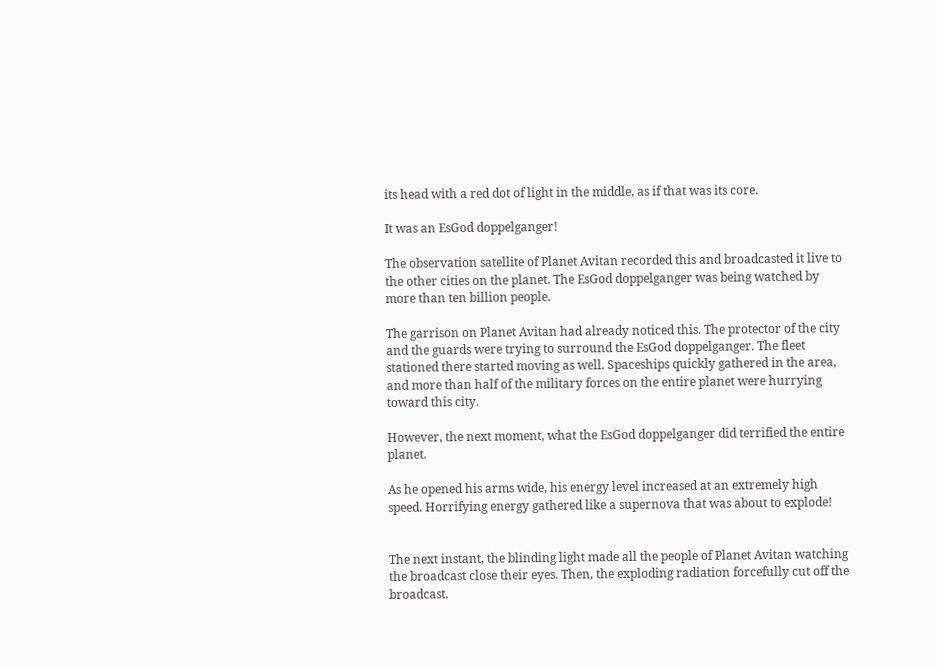its head with a red dot of light in the middle, as if that was its core.

It was an EsGod doppelganger!

The observation satellite of Planet Avitan recorded this and broadcasted it live to the other cities on the planet. The EsGod doppelganger was being watched by more than ten billion people.

The garrison on Planet Avitan had already noticed this. The protector of the city and the guards were trying to surround the EsGod doppelganger. The fleet stationed there started moving as well. Spaceships quickly gathered in the area, and more than half of the military forces on the entire planet were hurrying toward this city.

However, the next moment, what the EsGod doppelganger did terrified the entire planet.

As he opened his arms wide, his energy level increased at an extremely high speed. Horrifying energy gathered like a supernova that was about to explode!


The next instant, the blinding light made all the people of Planet Avitan watching the broadcast close their eyes. Then, the exploding radiation forcefully cut off the broadcast.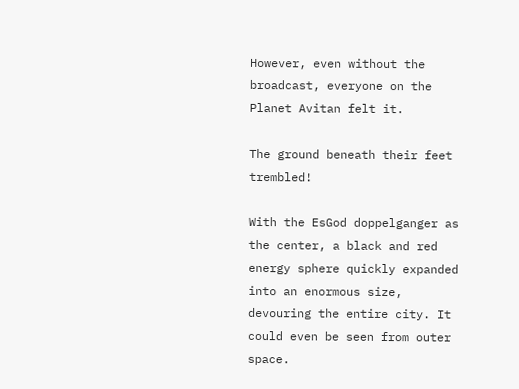However, even without the broadcast, everyone on the Planet Avitan felt it.

The ground beneath their feet trembled!

With the EsGod doppelganger as the center, a black and red energy sphere quickly expanded into an enormous size, devouring the entire city. It could even be seen from outer space.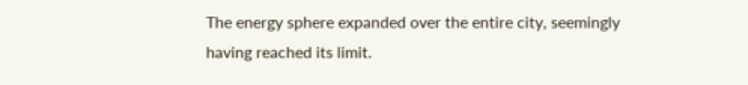The energy sphere expanded over the entire city, seemingly having reached its limit.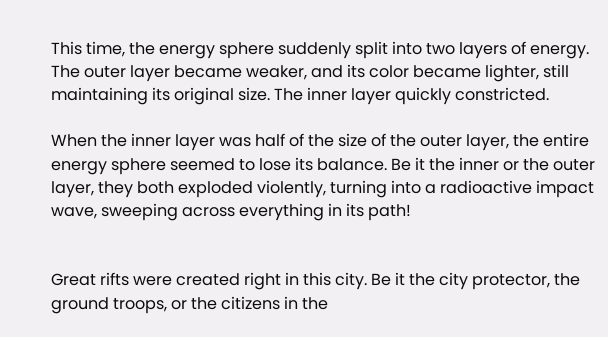This time, the energy sphere suddenly split into two layers of energy. The outer layer became weaker, and its color became lighter, still maintaining its original size. The inner layer quickly constricted.

When the inner layer was half of the size of the outer layer, the entire energy sphere seemed to lose its balance. Be it the inner or the outer layer, they both exploded violently, turning into a radioactive impact wave, sweeping across everything in its path!


Great rifts were created right in this city. Be it the city protector, the ground troops, or the citizens in the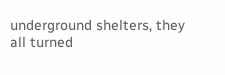underground shelters, they all turned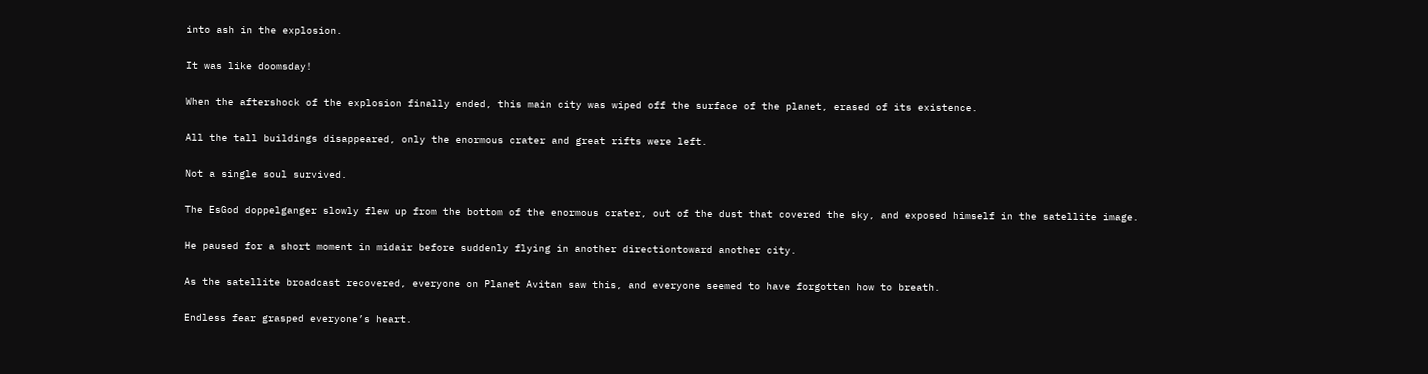into ash in the explosion.

It was like doomsday!

When the aftershock of the explosion finally ended, this main city was wiped off the surface of the planet, erased of its existence.

All the tall buildings disappeared, only the enormous crater and great rifts were left.

Not a single soul survived.

The EsGod doppelganger slowly flew up from the bottom of the enormous crater, out of the dust that covered the sky, and exposed himself in the satellite image.

He paused for a short moment in midair before suddenly flying in another directiontoward another city.

As the satellite broadcast recovered, everyone on Planet Avitan saw this, and everyone seemed to have forgotten how to breath.

Endless fear grasped everyone’s heart.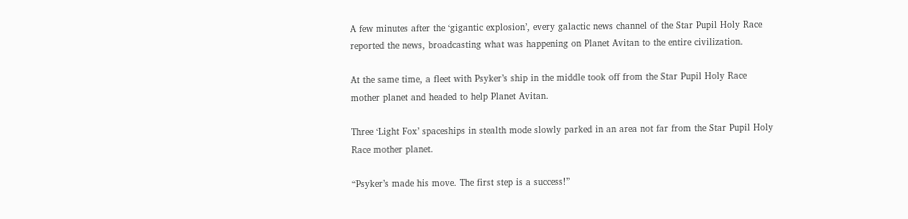A few minutes after the ‘gigantic explosion’, every galactic news channel of the Star Pupil Holy Race reported the news, broadcasting what was happening on Planet Avitan to the entire civilization.

At the same time, a fleet with Psyker’s ship in the middle took off from the Star Pupil Holy Race mother planet and headed to help Planet Avitan.

Three ‘Light Fox’ spaceships in stealth mode slowly parked in an area not far from the Star Pupil Holy Race mother planet.

“Psyker’s made his move. The first step is a success!”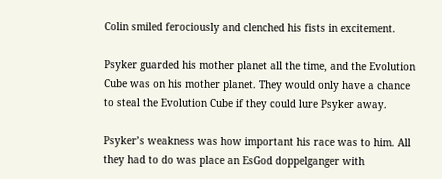Colin smiled ferociously and clenched his fists in excitement.

Psyker guarded his mother planet all the time, and the Evolution Cube was on his mother planet. They would only have a chance to steal the Evolution Cube if they could lure Psyker away.

Psyker’s weakness was how important his race was to him. All they had to do was place an EsGod doppelganger with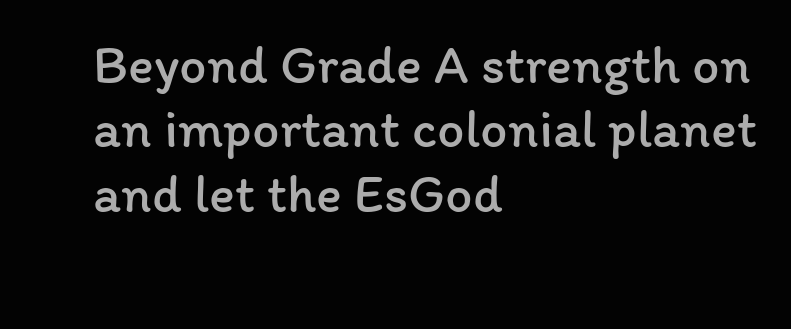Beyond Grade A strength on an important colonial planet and let the EsGod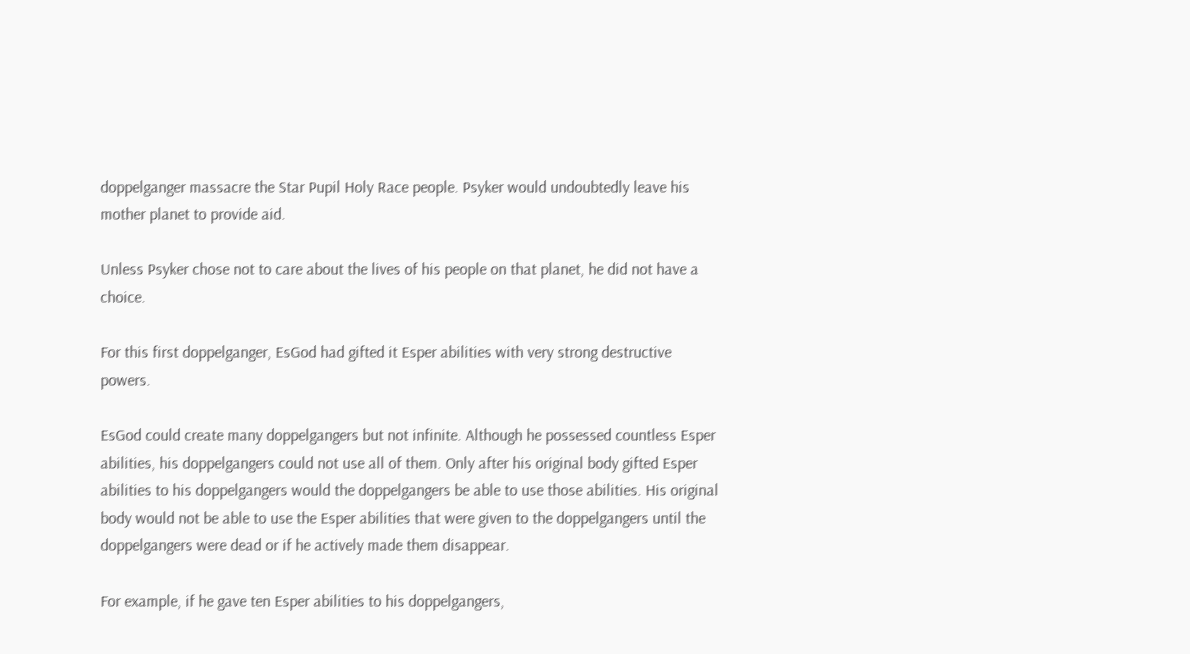doppelganger massacre the Star Pupil Holy Race people. Psyker would undoubtedly leave his mother planet to provide aid.

Unless Psyker chose not to care about the lives of his people on that planet, he did not have a choice.

For this first doppelganger, EsGod had gifted it Esper abilities with very strong destructive powers.

EsGod could create many doppelgangers but not infinite. Although he possessed countless Esper abilities, his doppelgangers could not use all of them. Only after his original body gifted Esper abilities to his doppelgangers would the doppelgangers be able to use those abilities. His original body would not be able to use the Esper abilities that were given to the doppelgangers until the doppelgangers were dead or if he actively made them disappear.

For example, if he gave ten Esper abilities to his doppelgangers,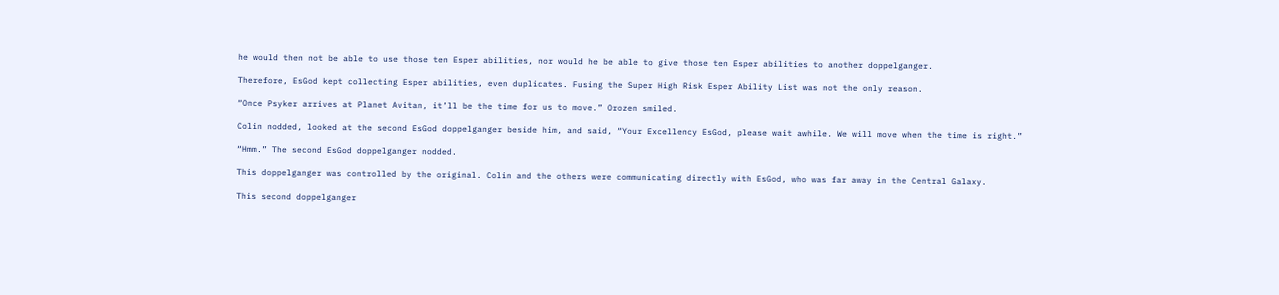he would then not be able to use those ten Esper abilities, nor would he be able to give those ten Esper abilities to another doppelganger.

Therefore, EsGod kept collecting Esper abilities, even duplicates. Fusing the Super High Risk Esper Ability List was not the only reason.

“Once Psyker arrives at Planet Avitan, it’ll be the time for us to move.” Orozen smiled.

Colin nodded, looked at the second EsGod doppelganger beside him, and said, “Your Excellency EsGod, please wait awhile. We will move when the time is right.”

“Hmm.” The second EsGod doppelganger nodded.

This doppelganger was controlled by the original. Colin and the others were communicating directly with EsGod, who was far away in the Central Galaxy.

This second doppelganger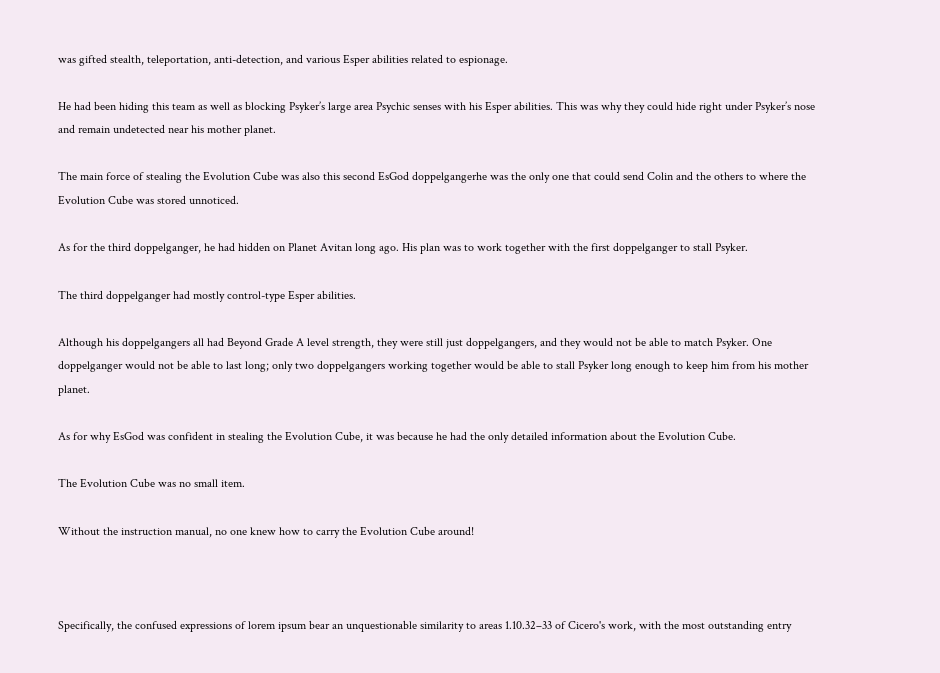was gifted stealth, teleportation, anti-detection, and various Esper abilities related to espionage.

He had been hiding this team as well as blocking Psyker’s large area Psychic senses with his Esper abilities. This was why they could hide right under Psyker’s nose and remain undetected near his mother planet.

The main force of stealing the Evolution Cube was also this second EsGod doppelgangerhe was the only one that could send Colin and the others to where the Evolution Cube was stored unnoticed.

As for the third doppelganger, he had hidden on Planet Avitan long ago. His plan was to work together with the first doppelganger to stall Psyker.

The third doppelganger had mostly control-type Esper abilities.

Although his doppelgangers all had Beyond Grade A level strength, they were still just doppelgangers, and they would not be able to match Psyker. One doppelganger would not be able to last long; only two doppelgangers working together would be able to stall Psyker long enough to keep him from his mother planet.

As for why EsGod was confident in stealing the Evolution Cube, it was because he had the only detailed information about the Evolution Cube.

The Evolution Cube was no small item.

Without the instruction manual, no one knew how to carry the Evolution Cube around!



Specifically, the confused expressions of lorem ipsum bear an unquestionable similarity to areas 1.10.32–33 of Cicero's work, with the most outstanding entry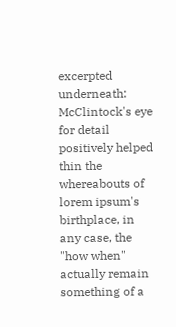excerpted underneath: McClintock's eye for detail positively helped thin the whereabouts of lorem ipsum's birthplace, in any case, the "how when" actually remain something of a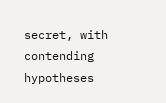secret, with contending hypotheses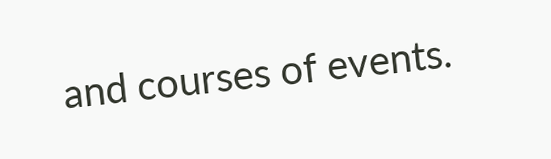and courses of events.